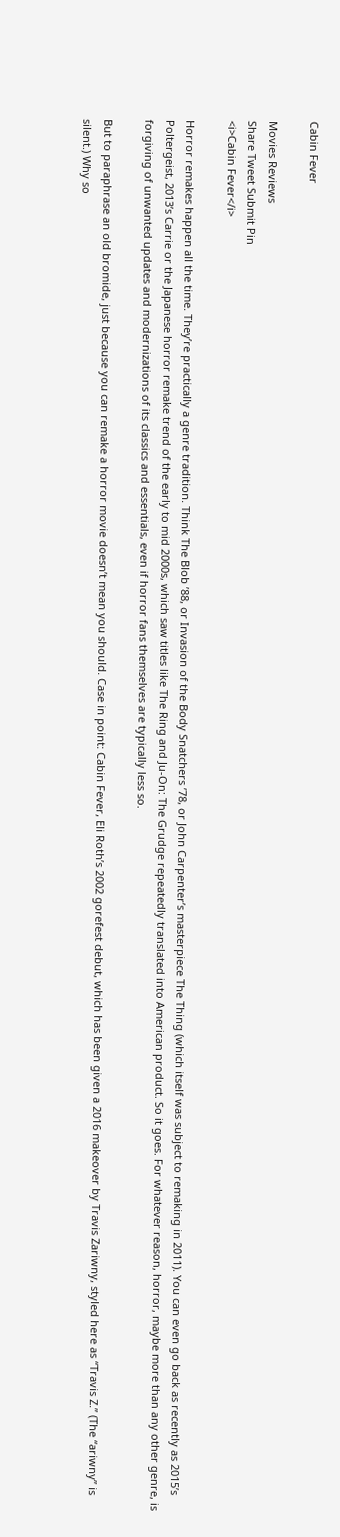Cabin Fever

Movies Reviews
Share Tweet Submit Pin
<i>Cabin Fever</i>

Horror remakes happen all the time. They’re practically a genre tradition. Think The Blob ’88, or Invasion of the Body Snatchers ’78, or John Carpenter’s masterpiece The Thing (which itself was subject to remaking in 2011). You can even go back as recently as 2015’s Poltergeist, 2013’s Carrie or the Japanese horror remake trend of the early to mid 2000s, which saw titles like The Ring and Ju-On: The Grudge repeatedly translated into American product. So it goes. For whatever reason, horror, maybe more than any other genre, is forgiving of unwanted updates and modernizations of its classics and essentials, even if horror fans themselves are typically less so.

But to paraphrase an old bromide, just because you can remake a horror movie doesn’t mean you should. Case in point: Cabin Fever, Eli Roth’s 2002 gorefest debut, which has been given a 2016 makeover by Travis Zariwny, styled here as “Travis Z.” (The “ariwny” is silent.) Why so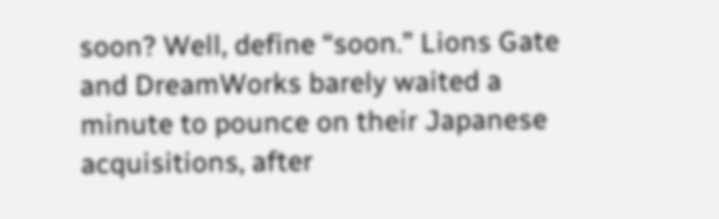soon? Well, define “soon.” Lions Gate and DreamWorks barely waited a minute to pounce on their Japanese acquisitions, after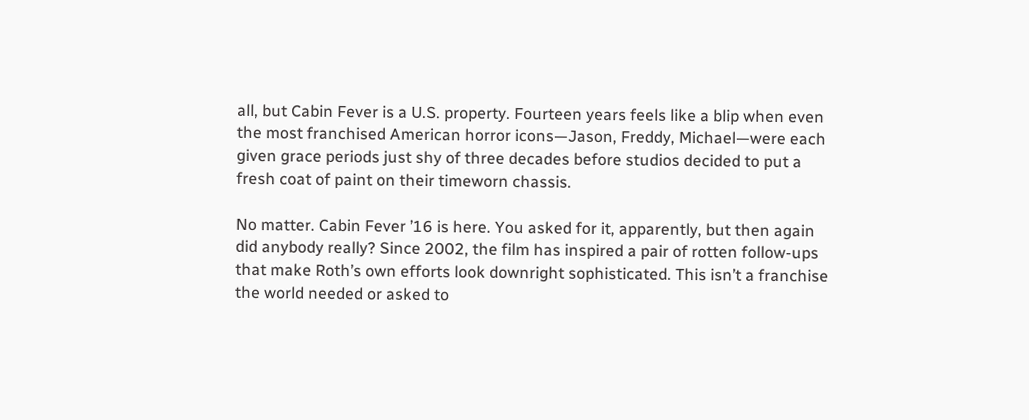all, but Cabin Fever is a U.S. property. Fourteen years feels like a blip when even the most franchised American horror icons—Jason, Freddy, Michael—were each given grace periods just shy of three decades before studios decided to put a fresh coat of paint on their timeworn chassis.

No matter. Cabin Fever ’16 is here. You asked for it, apparently, but then again did anybody really? Since 2002, the film has inspired a pair of rotten follow-ups that make Roth’s own efforts look downright sophisticated. This isn’t a franchise the world needed or asked to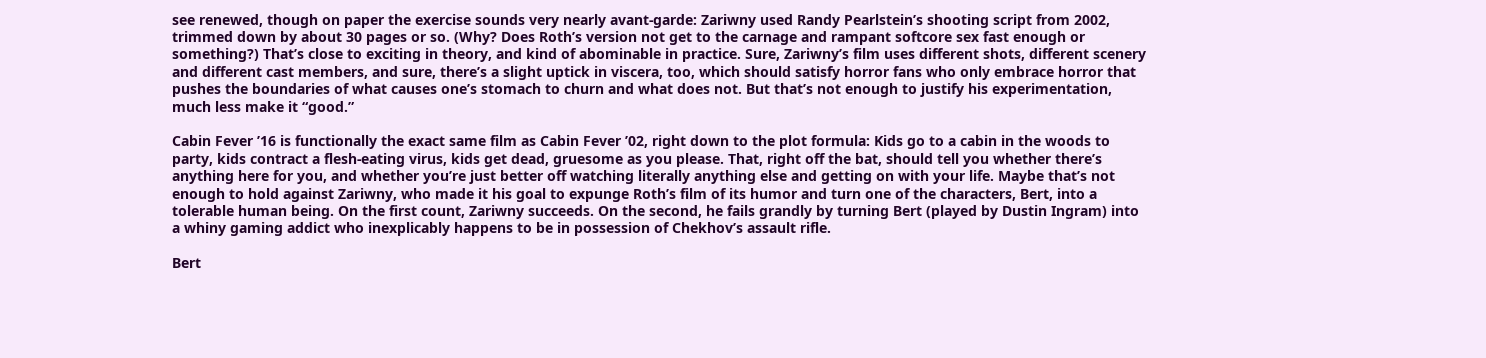see renewed, though on paper the exercise sounds very nearly avant-garde: Zariwny used Randy Pearlstein’s shooting script from 2002, trimmed down by about 30 pages or so. (Why? Does Roth’s version not get to the carnage and rampant softcore sex fast enough or something?) That’s close to exciting in theory, and kind of abominable in practice. Sure, Zariwny’s film uses different shots, different scenery and different cast members, and sure, there’s a slight uptick in viscera, too, which should satisfy horror fans who only embrace horror that pushes the boundaries of what causes one’s stomach to churn and what does not. But that’s not enough to justify his experimentation, much less make it “good.”

Cabin Fever ’16 is functionally the exact same film as Cabin Fever ’02, right down to the plot formula: Kids go to a cabin in the woods to party, kids contract a flesh-eating virus, kids get dead, gruesome as you please. That, right off the bat, should tell you whether there’s anything here for you, and whether you’re just better off watching literally anything else and getting on with your life. Maybe that’s not enough to hold against Zariwny, who made it his goal to expunge Roth’s film of its humor and turn one of the characters, Bert, into a tolerable human being. On the first count, Zariwny succeeds. On the second, he fails grandly by turning Bert (played by Dustin Ingram) into a whiny gaming addict who inexplicably happens to be in possession of Chekhov’s assault rifle.

Bert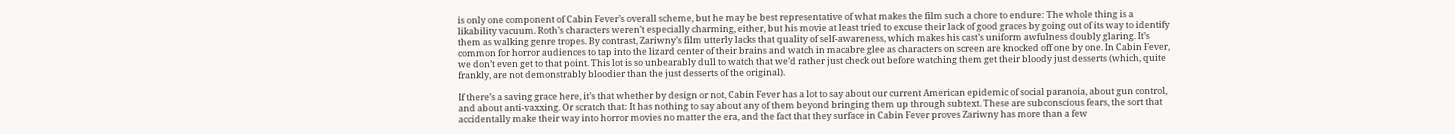is only one component of Cabin Fever’s overall scheme, but he may be best representative of what makes the film such a chore to endure: The whole thing is a likability vacuum. Roth’s characters weren’t especially charming, either, but his movie at least tried to excuse their lack of good graces by going out of its way to identify them as walking genre tropes. By contrast, Zariwny’s film utterly lacks that quality of self-awareness, which makes his cast’s uniform awfulness doubly glaring. It’s common for horror audiences to tap into the lizard center of their brains and watch in macabre glee as characters on screen are knocked off one by one. In Cabin Fever, we don’t even get to that point. This lot is so unbearably dull to watch that we’d rather just check out before watching them get their bloody just desserts (which, quite frankly, are not demonstrably bloodier than the just desserts of the original).

If there’s a saving grace here, it’s that whether by design or not, Cabin Fever has a lot to say about our current American epidemic of social paranoia, about gun control, and about anti-vaxxing. Or scratch that: It has nothing to say about any of them beyond bringing them up through subtext. These are subconscious fears, the sort that accidentally make their way into horror movies no matter the era, and the fact that they surface in Cabin Fever proves Zariwny has more than a few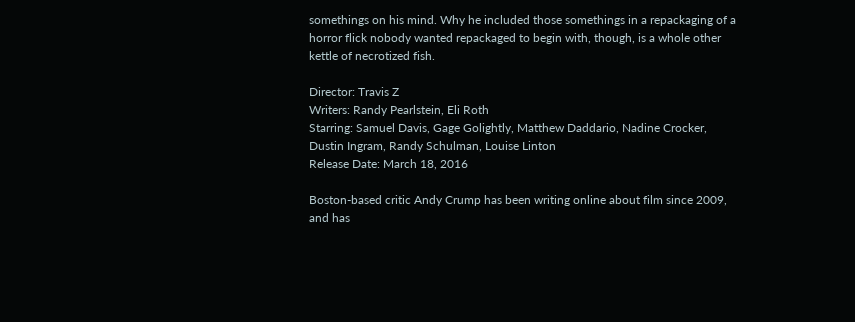somethings on his mind. Why he included those somethings in a repackaging of a horror flick nobody wanted repackaged to begin with, though, is a whole other kettle of necrotized fish.

Director: Travis Z
Writers: Randy Pearlstein, Eli Roth
Starring: Samuel Davis, Gage Golightly, Matthew Daddario, Nadine Crocker, Dustin Ingram, Randy Schulman, Louise Linton
Release Date: March 18, 2016

Boston-based critic Andy Crump has been writing online about film since 2009, and has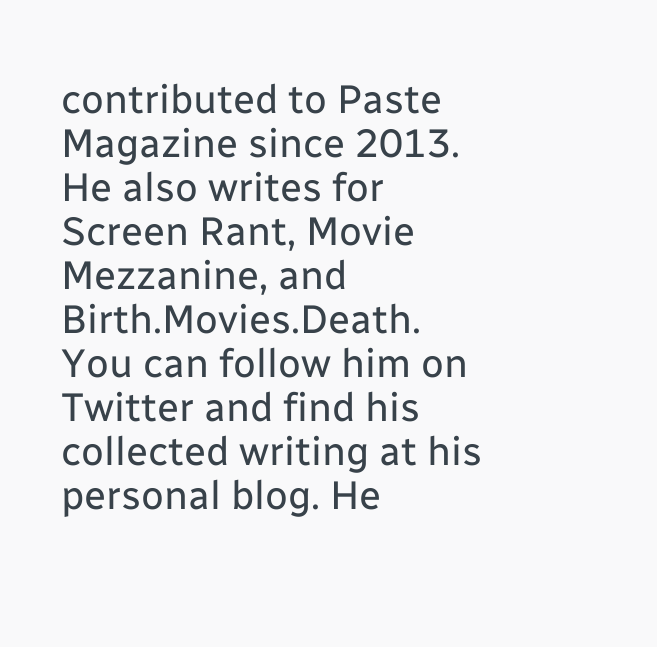contributed to Paste Magazine since 2013. He also writes for Screen Rant, Movie Mezzanine, and Birth.Movies.Death. You can follow him on Twitter and find his collected writing at his personal blog. He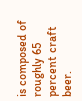is composed of roughly 65 percent craft beer.